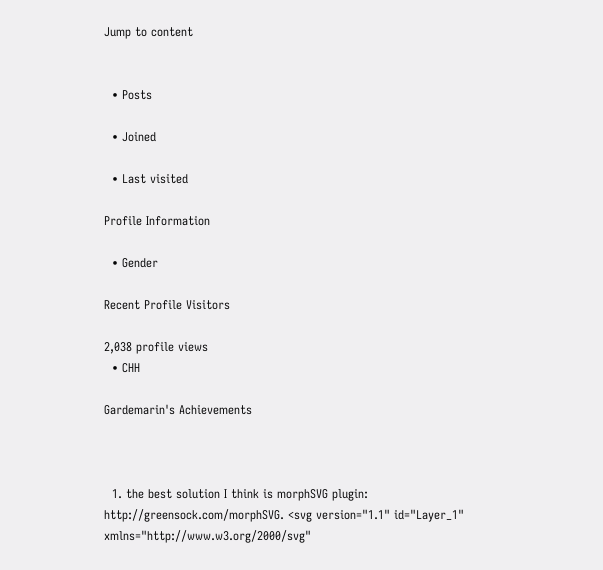Jump to content


  • Posts

  • Joined

  • Last visited

Profile Information

  • Gender

Recent Profile Visitors

2,038 profile views
  • CHH

Gardemarin's Achievements



  1. the best solution I think is morphSVG plugin: http://greensock.com/morphSVG. <svg version="1.1" id="Layer_1" xmlns="http://www.w3.org/2000/svg"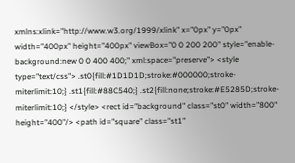xmlns:xlink="http://www.w3.org/1999/xlink" x="0px" y="0px" width="400px" height="400px" viewBox="0 0 200 200" style="enable-background:new 0 0 400 400;" xml:space="preserve"> <style type="text/css"> .st0{fill:#1D1D1D;stroke:#000000;stroke-miterlimit:10;} .st1{fill:#88C540;} .st2{fill:none;stroke:#E5285D;stroke-miterlimit:10;} </style> <rect id="background" class="st0" width="800" height="400"/> <path id="square" class="st1"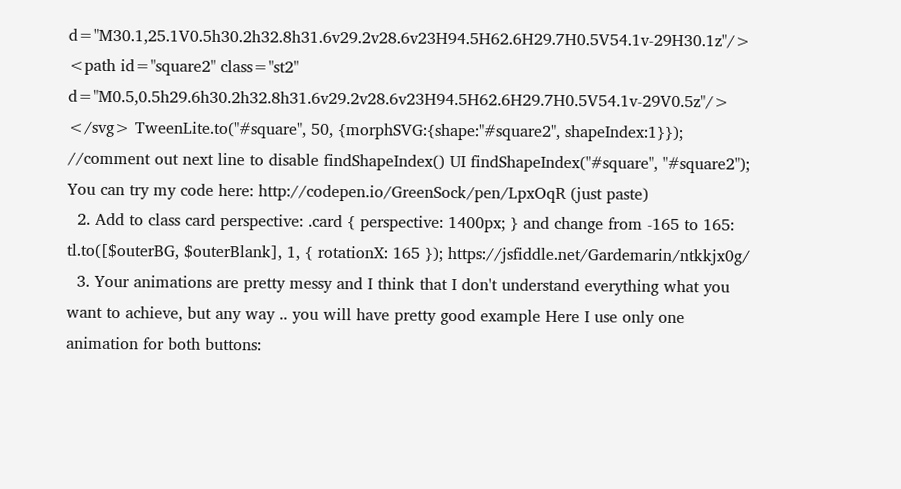d="M30.1,25.1V0.5h30.2h32.8h31.6v29.2v28.6v23H94.5H62.6H29.7H0.5V54.1v-29H30.1z"/> <path id="square2" class="st2" d="M0.5,0.5h29.6h30.2h32.8h31.6v29.2v28.6v23H94.5H62.6H29.7H0.5V54.1v-29V0.5z"/> </svg> TweenLite.to("#square", 50, {morphSVG:{shape:"#square2", shapeIndex:1}}); //comment out next line to disable findShapeIndex() UI findShapeIndex("#square", "#square2"); You can try my code here: http://codepen.io/GreenSock/pen/LpxOqR (just paste)
  2. Add to class card perspective: .card { perspective: 1400px; } and change from -165 to 165: tl.to([$outerBG, $outerBlank], 1, { rotationX: 165 }); https://jsfiddle.net/Gardemarin/ntkkjx0g/
  3. Your animations are pretty messy and I think that I don't understand everything what you want to achieve, but any way .. you will have pretty good example Here I use only one animation for both buttons: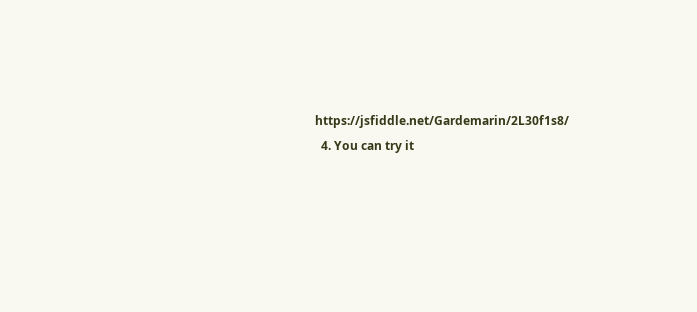https://jsfiddle.net/Gardemarin/2L30f1s8/
  4. You can try it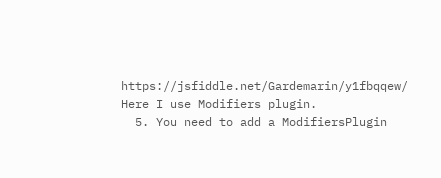https://jsfiddle.net/Gardemarin/y1fbqqew/ Here I use Modifiers plugin.
  5. You need to add a ModifiersPlugin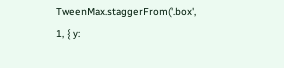TweenMax.staggerFrom('.box', 1, { y: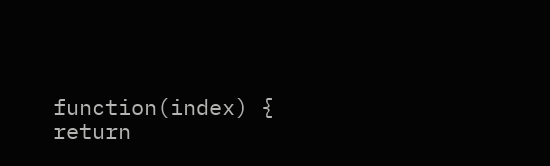function(index) { return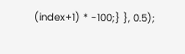(index+1) * -100;} }, 0.5);